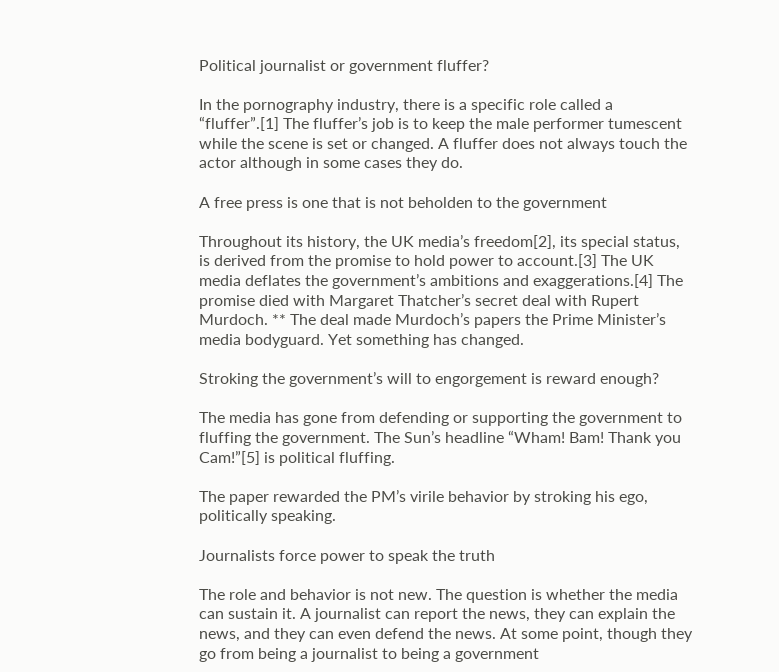Political journalist or government fluffer?

In the pornography industry, there is a specific role called a “fluffer”.[1] The fluffer’s job is to keep the male performer tumescent while the scene is set or changed. A fluffer does not always touch the actor although in some cases they do.

A free press is one that is not beholden to the government

Throughout its history, the UK media’s freedom[2], its special status, is derived from the promise to hold power to account.[3] The UK media deflates the government’s ambitions and exaggerations.[4] The promise died with Margaret Thatcher’s secret deal with Rupert Murdoch. ** The deal made Murdoch’s papers the Prime Minister’s media bodyguard. Yet something has changed.

Stroking the government’s will to engorgement is reward enough?

The media has gone from defending or supporting the government to fluffing the government. The Sun’s headline “Wham! Bam! Thank you Cam!”[5] is political fluffing.

The paper rewarded the PM’s virile behavior by stroking his ego, politically speaking.

Journalists force power to speak the truth

The role and behavior is not new. The question is whether the media can sustain it. A journalist can report the news, they can explain the news, and they can even defend the news. At some point, though they go from being a journalist to being a government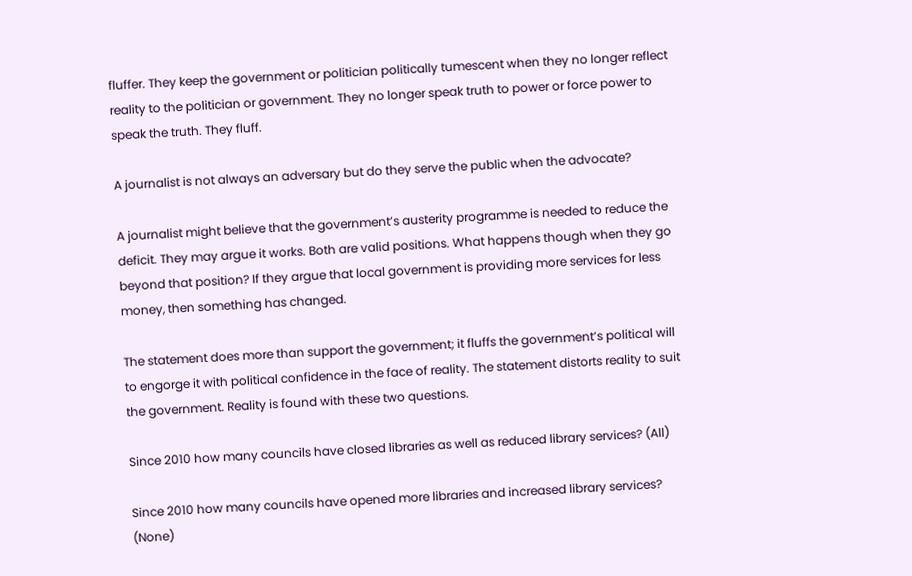fluffer. They keep the government or politician politically tumescent when they no longer reflect reality to the politician or government. They no longer speak truth to power or force power to speak the truth. They fluff.

A journalist is not always an adversary but do they serve the public when the advocate?

A journalist might believe that the government’s austerity programme is needed to reduce the deficit. They may argue it works. Both are valid positions. What happens though when they go beyond that position? If they argue that local government is providing more services for less money, then something has changed.

The statement does more than support the government; it fluffs the government’s political will to engorge it with political confidence in the face of reality. The statement distorts reality to suit the government. Reality is found with these two questions.

Since 2010 how many councils have closed libraries as well as reduced library services? (All)

Since 2010 how many councils have opened more libraries and increased library services? (None)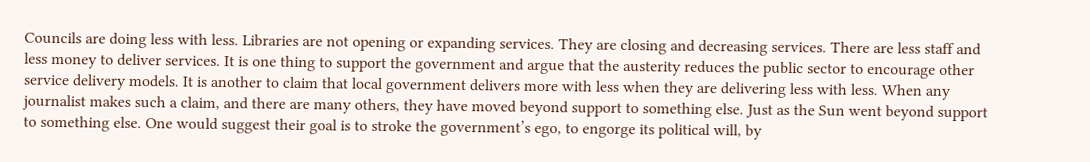Councils are doing less with less. Libraries are not opening or expanding services. They are closing and decreasing services. There are less staff and less money to deliver services. It is one thing to support the government and argue that the austerity reduces the public sector to encourage other service delivery models. It is another to claim that local government delivers more with less when they are delivering less with less. When any journalist makes such a claim, and there are many others, they have moved beyond support to something else. Just as the Sun went beyond support to something else. One would suggest their goal is to stroke the government’s ego, to engorge its political will, by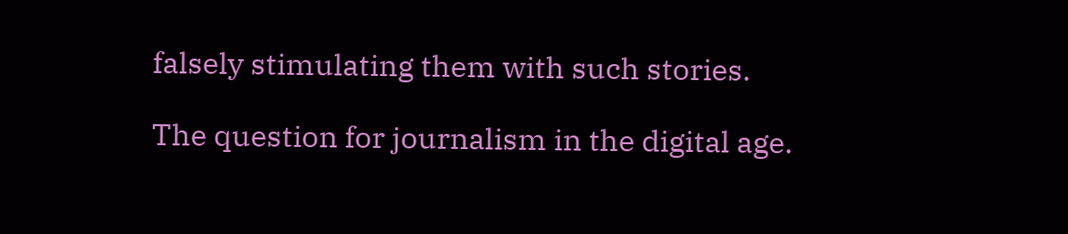falsely stimulating them with such stories.

The question for journalism in the digital age.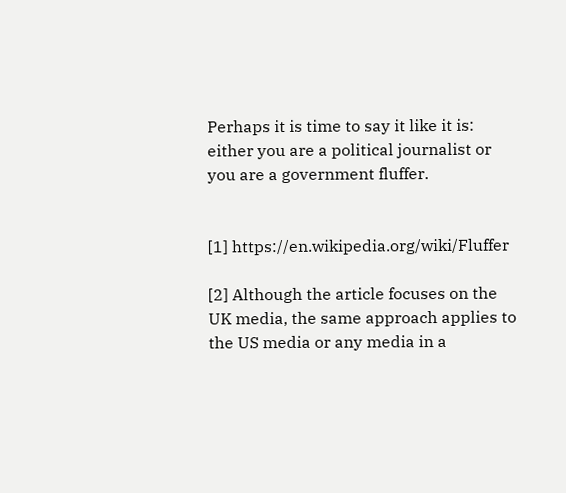Perhaps it is time to say it like it is: either you are a political journalist or you are a government fluffer.


[1] https://en.wikipedia.org/wiki/Fluffer

[2] Although the article focuses on the UK media, the same approach applies to the US media or any media in a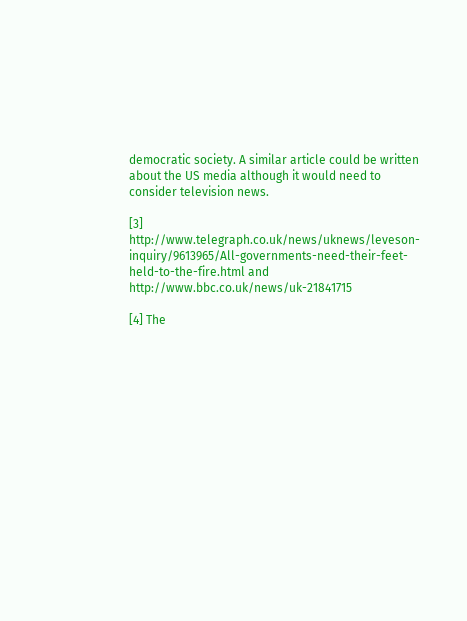democratic society. A similar article could be written about the US media although it would need to consider television news.

[3] http://www.telegraph.co.uk/news/uknews/leveson-inquiry/9613965/All-governments-need-their-feet-held-to-the-fire.html and http://www.bbc.co.uk/news/uk-21841715

[4] The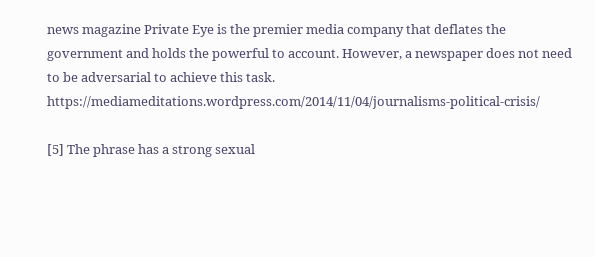news magazine Private Eye is the premier media company that deflates the government and holds the powerful to account. However, a newspaper does not need to be adversarial to achieve this task. https://mediameditations.wordpress.com/2014/11/04/journalisms-political-crisis/

[5] The phrase has a strong sexual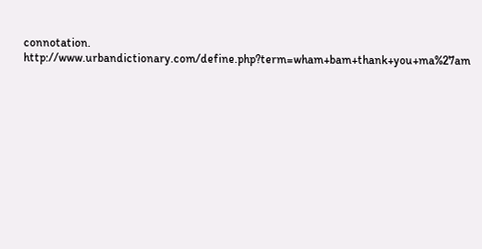connotation. http://www.urbandictionary.com/define.php?term=wham+bam+thank+you+ma%27am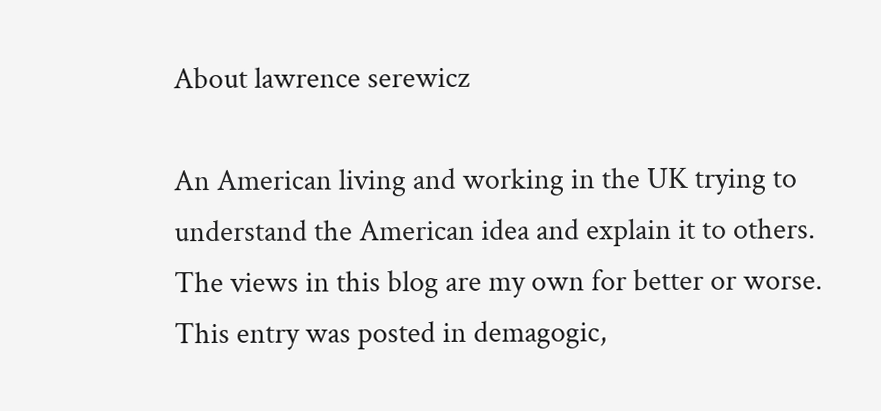About lawrence serewicz

An American living and working in the UK trying to understand the American idea and explain it to others. The views in this blog are my own for better or worse.
This entry was posted in demagogic,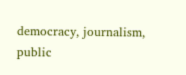democracy, journalism, public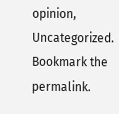opinion, Uncategorized. Bookmark the permalink.